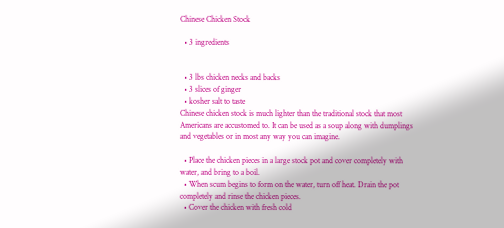Chinese Chicken Stock

  • 3 ingredients


  • 3 lbs chicken necks and backs
  • 3 slices of ginger
  • kosher salt to taste
Chinese chicken stock is much lighter than the traditional stock that most Americans are accustomed to. It can be used as a soup along with dumplings and vegetables or in most any way you can imagine.

  • Place the chicken pieces in a large stock pot and cover completely with water, and bring to a boil.
  • When scum begins to form on the water, turn off heat. Drain the pot completely and rinse the chicken pieces.
  • Cover the chicken with fresh cold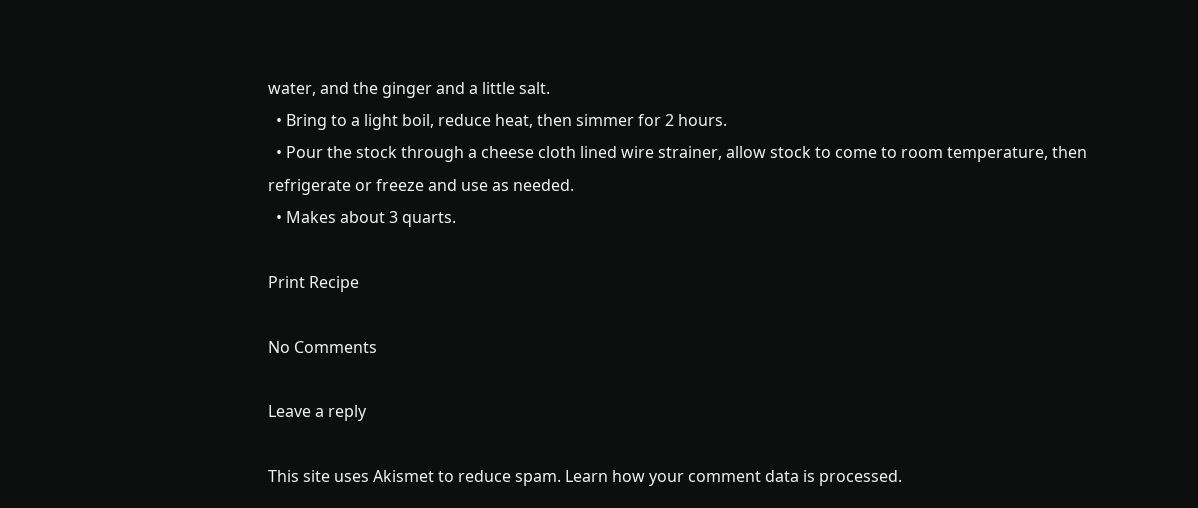water, and the ginger and a little salt.
  • Bring to a light boil, reduce heat, then simmer for 2 hours.
  • Pour the stock through a cheese cloth lined wire strainer, allow stock to come to room temperature, then refrigerate or freeze and use as needed.
  • Makes about 3 quarts.

Print Recipe

No Comments

Leave a reply

This site uses Akismet to reduce spam. Learn how your comment data is processed.